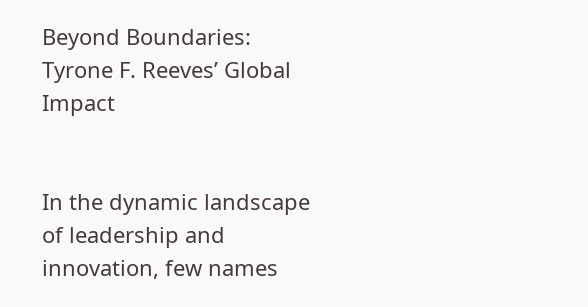Beyond Boundaries: Tyrone F. Reeves’ Global Impact


In the dynamic landscape of leadership and innovation, few names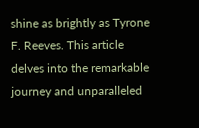shine as brightly as Tyrone F. Reeves. This article delves into the remarkable journey and unparalleled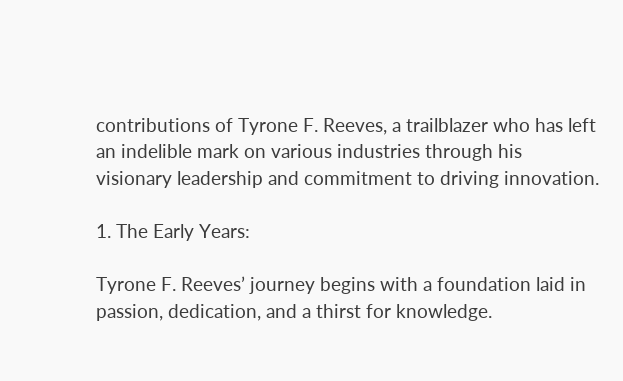contributions of Tyrone F. Reeves, a trailblazer who has left an indelible mark on various industries through his visionary leadership and commitment to driving innovation.

1. The Early Years:

Tyrone F. Reeves’ journey begins with a foundation laid in passion, dedication, and a thirst for knowledge.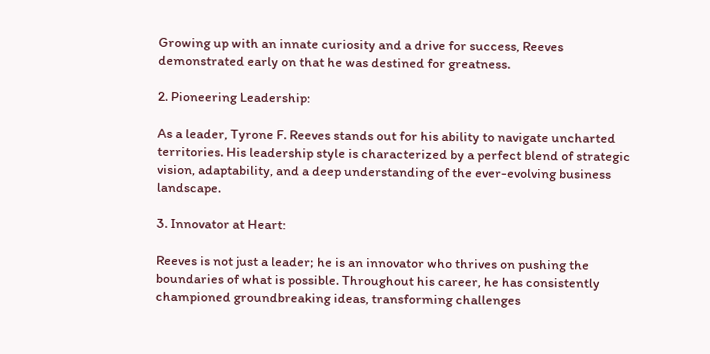Growing up with an innate curiosity and a drive for success, Reeves demonstrated early on that he was destined for greatness.

2. Pioneering Leadership:

As a leader, Tyrone F. Reeves stands out for his ability to navigate uncharted territories. His leadership style is characterized by a perfect blend of strategic vision, adaptability, and a deep understanding of the ever-evolving business landscape.

3. Innovator at Heart:

Reeves is not just a leader; he is an innovator who thrives on pushing the boundaries of what is possible. Throughout his career, he has consistently championed groundbreaking ideas, transforming challenges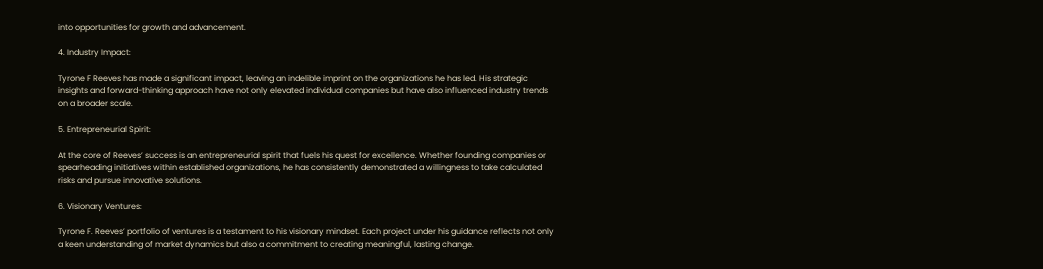into opportunities for growth and advancement.

4. Industry Impact:

Tyrone F Reeves has made a significant impact, leaving an indelible imprint on the organizations he has led. His strategic insights and forward-thinking approach have not only elevated individual companies but have also influenced industry trends on a broader scale.

5. Entrepreneurial Spirit:

At the core of Reeves’ success is an entrepreneurial spirit that fuels his quest for excellence. Whether founding companies or spearheading initiatives within established organizations, he has consistently demonstrated a willingness to take calculated risks and pursue innovative solutions.

6. Visionary Ventures:

Tyrone F. Reeves’ portfolio of ventures is a testament to his visionary mindset. Each project under his guidance reflects not only a keen understanding of market dynamics but also a commitment to creating meaningful, lasting change.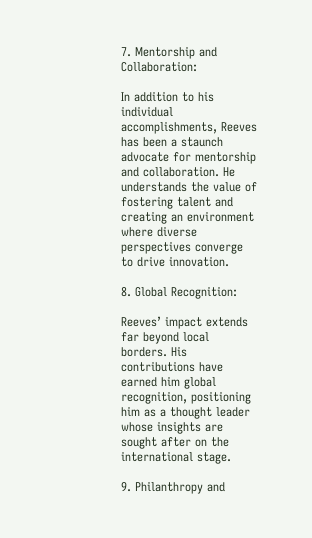7. Mentorship and Collaboration:

In addition to his individual accomplishments, Reeves has been a staunch advocate for mentorship and collaboration. He understands the value of fostering talent and creating an environment where diverse perspectives converge to drive innovation.

8. Global Recognition:

Reeves’ impact extends far beyond local borders. His contributions have earned him global recognition, positioning him as a thought leader whose insights are sought after on the international stage.

9. Philanthropy and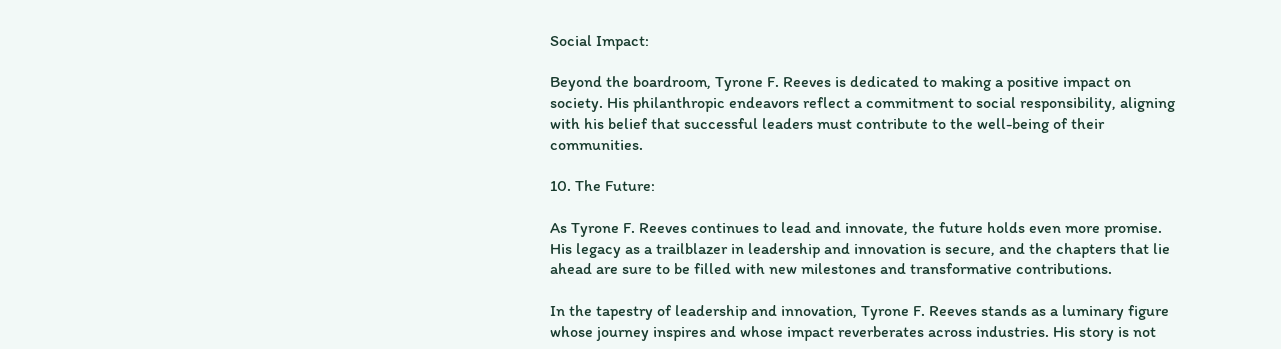Social Impact:

Beyond the boardroom, Tyrone F. Reeves is dedicated to making a positive impact on society. His philanthropic endeavors reflect a commitment to social responsibility, aligning with his belief that successful leaders must contribute to the well-being of their communities.

10. The Future:

As Tyrone F. Reeves continues to lead and innovate, the future holds even more promise. His legacy as a trailblazer in leadership and innovation is secure, and the chapters that lie ahead are sure to be filled with new milestones and transformative contributions.

In the tapestry of leadership and innovation, Tyrone F. Reeves stands as a luminary figure whose journey inspires and whose impact reverberates across industries. His story is not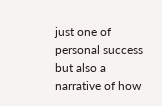just one of personal success but also a narrative of how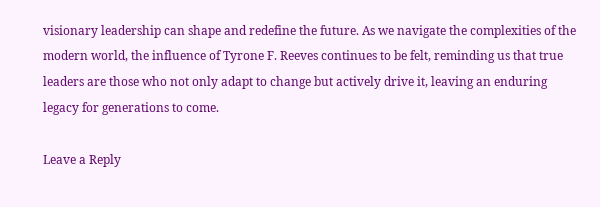visionary leadership can shape and redefine the future. As we navigate the complexities of the modern world, the influence of Tyrone F. Reeves continues to be felt, reminding us that true leaders are those who not only adapt to change but actively drive it, leaving an enduring legacy for generations to come.

Leave a Reply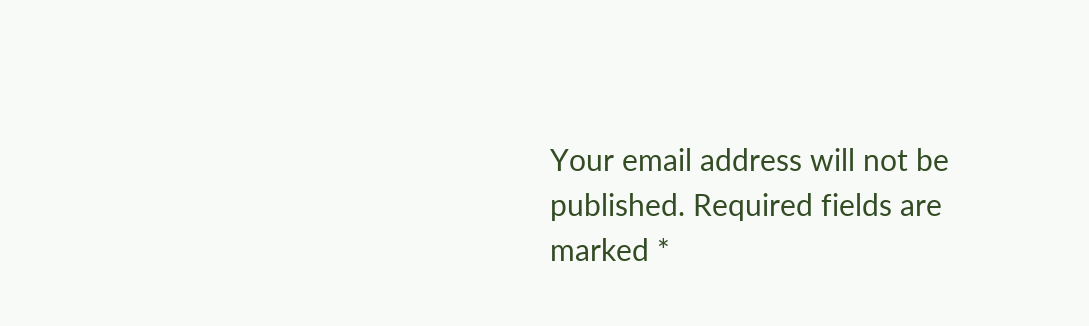Your email address will not be published. Required fields are marked *